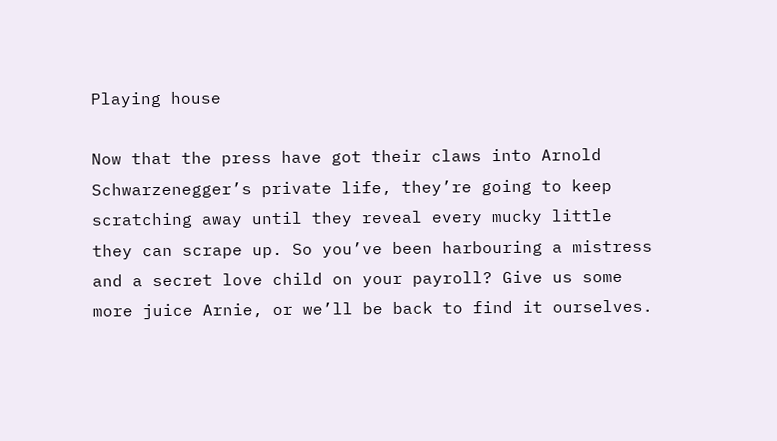Playing house

Now that the press have got their claws into Arnold Schwarzenegger’s private life, they’re going to keep scratching away until they reveal every mucky little they can scrape up. So you’ve been harbouring a mistress and a secret love child on your payroll? Give us some more juice Arnie, or we’ll be back to find it ourselves.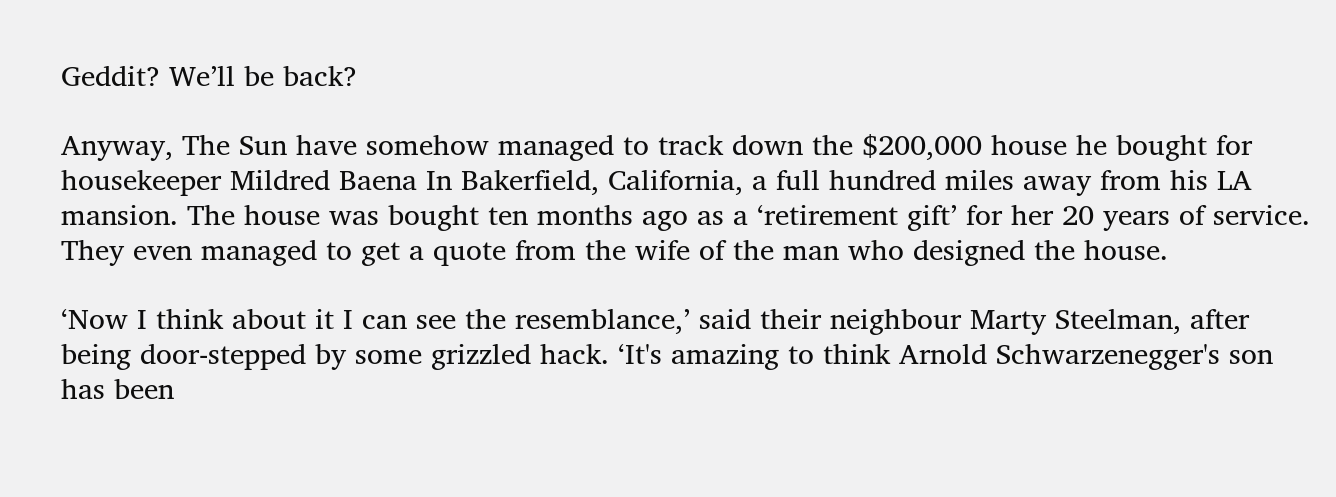Geddit? We’ll be back?

Anyway, The Sun have somehow managed to track down the $200,000 house he bought for housekeeper Mildred Baena In Bakerfield, California, a full hundred miles away from his LA mansion. The house was bought ten months ago as a ‘retirement gift’ for her 20 years of service. They even managed to get a quote from the wife of the man who designed the house.

‘Now I think about it I can see the resemblance,’ said their neighbour Marty Steelman, after being door-stepped by some grizzled hack. ‘It's amazing to think Arnold Schwarzenegger's son has been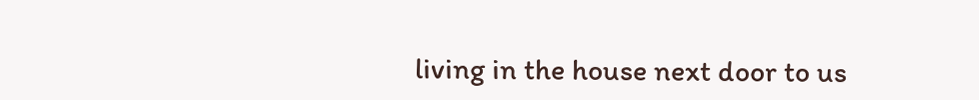living in the house next door to us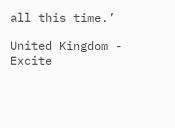all this time.’

United Kingdom - Excite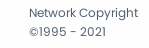Network Copyright ©1995 - 2021